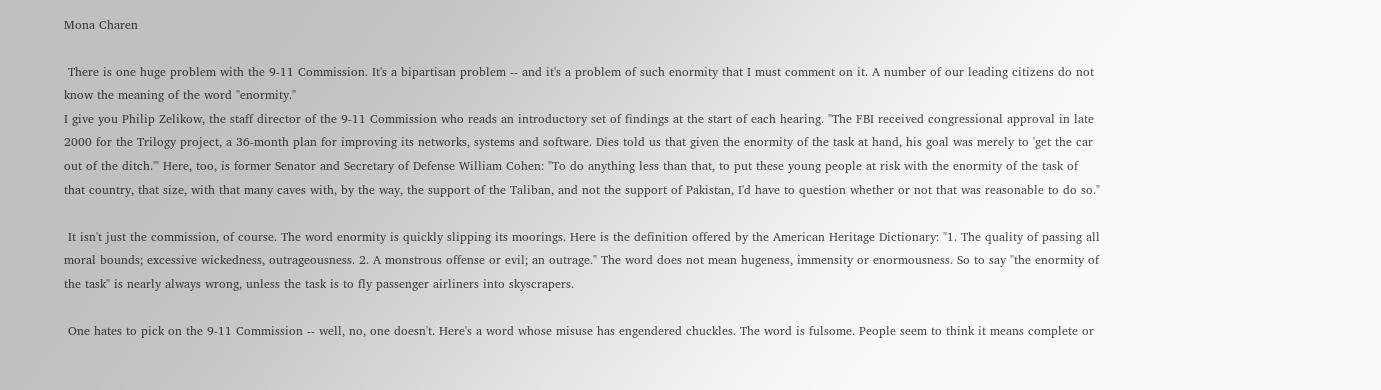Mona Charen

 There is one huge problem with the 9-11 Commission. It's a bipartisan problem -- and it's a problem of such enormity that I must comment on it. A number of our leading citizens do not know the meaning of the word "enormity."
I give you Philip Zelikow, the staff director of the 9-11 Commission who reads an introductory set of findings at the start of each hearing. "The FBI received congressional approval in late 2000 for the Trilogy project, a 36-month plan for improving its networks, systems and software. Dies told us that given the enormity of the task at hand, his goal was merely to 'get the car out of the ditch.'" Here, too, is former Senator and Secretary of Defense William Cohen: "To do anything less than that, to put these young people at risk with the enormity of the task of that country, that size, with that many caves with, by the way, the support of the Taliban, and not the support of Pakistan, I'd have to question whether or not that was reasonable to do so."

 It isn't just the commission, of course. The word enormity is quickly slipping its moorings. Here is the definition offered by the American Heritage Dictionary: "1. The quality of passing all moral bounds; excessive wickedness, outrageousness. 2. A monstrous offense or evil; an outrage." The word does not mean hugeness, immensity or enormousness. So to say "the enormity of the task" is nearly always wrong, unless the task is to fly passenger airliners into skyscrapers.

 One hates to pick on the 9-11 Commission -- well, no, one doesn't. Here's a word whose misuse has engendered chuckles. The word is fulsome. People seem to think it means complete or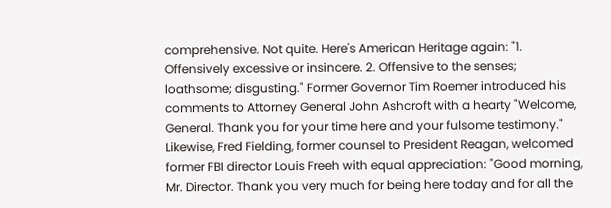comprehensive. Not quite. Here's American Heritage again: "1. Offensively excessive or insincere. 2. Offensive to the senses; loathsome; disgusting." Former Governor Tim Roemer introduced his comments to Attorney General John Ashcroft with a hearty "Welcome, General. Thank you for your time here and your fulsome testimony." Likewise, Fred Fielding, former counsel to President Reagan, welcomed former FBI director Louis Freeh with equal appreciation: "Good morning, Mr. Director. Thank you very much for being here today and for all the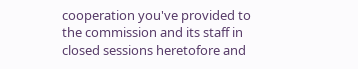cooperation you've provided to the commission and its staff in closed sessions heretofore and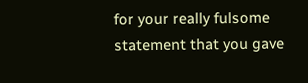for your really fulsome statement that you gave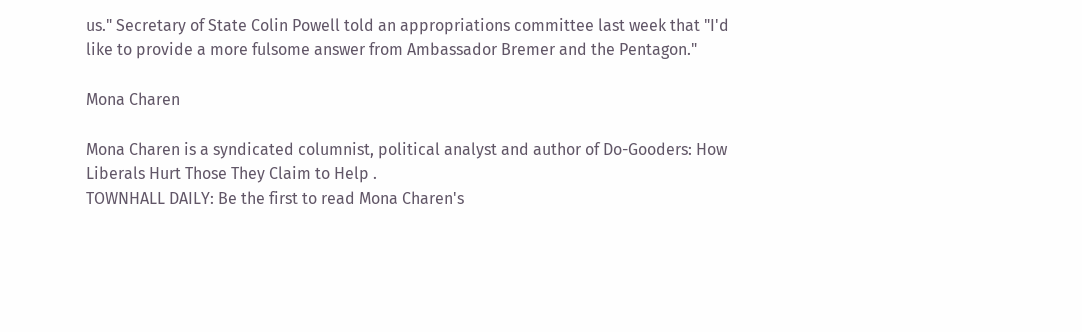us." Secretary of State Colin Powell told an appropriations committee last week that "I'd like to provide a more fulsome answer from Ambassador Bremer and the Pentagon."

Mona Charen

Mona Charen is a syndicated columnist, political analyst and author of Do-Gooders: How Liberals Hurt Those They Claim to Help .
TOWNHALL DAILY: Be the first to read Mona Charen's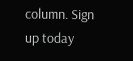column. Sign up today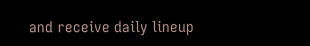and receive daily lineup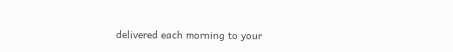delivered each morning to your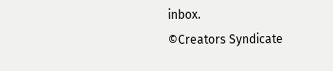inbox.
©Creators Syndicate